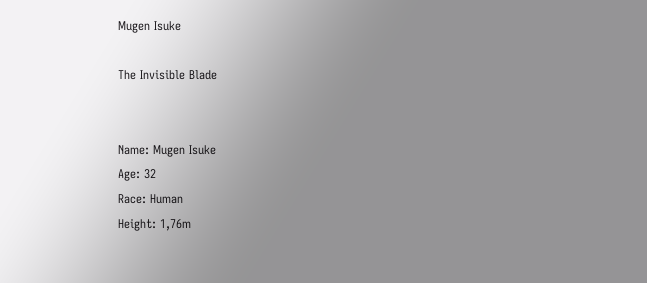Mugen Isuke

The Invisible Blade


Name: Mugen Isuke
Age: 32
Race: Human
Height: 1,76m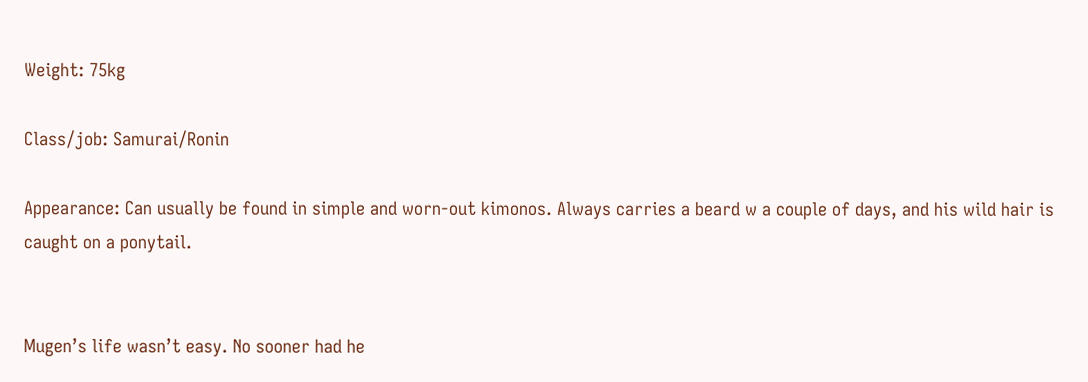Weight: 75kg

Class/job: Samurai/Ronin

Appearance: Can usually be found in simple and worn-out kimonos. Always carries a beard w a couple of days, and his wild hair is caught on a ponytail.


Mugen’s life wasn’t easy. No sooner had he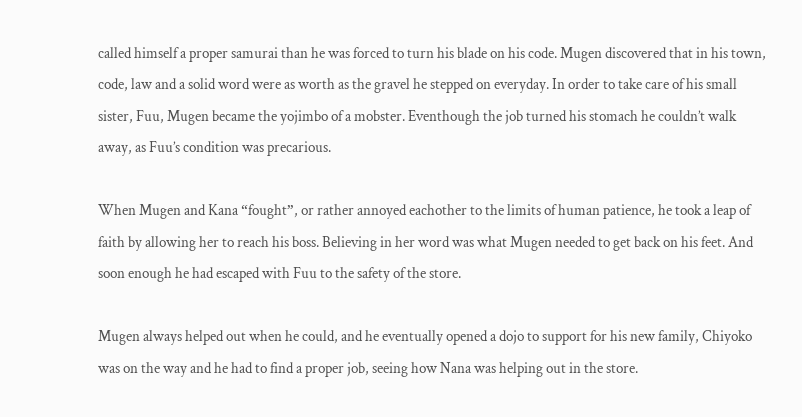called himself a proper samurai than he was forced to turn his blade on his code. Mugen discovered that in his town, code, law and a solid word were as worth as the gravel he stepped on everyday. In order to take care of his small sister, Fuu, Mugen became the yojimbo of a mobster. Eventhough the job turned his stomach he couldn’t walk away, as Fuu’s condition was precarious.

When Mugen and Kana “fought”, or rather annoyed eachother to the limits of human patience, he took a leap of faith by allowing her to reach his boss. Believing in her word was what Mugen needed to get back on his feet. And soon enough he had escaped with Fuu to the safety of the store.

Mugen always helped out when he could, and he eventually opened a dojo to support for his new family, Chiyoko was on the way and he had to find a proper job, seeing how Nana was helping out in the store.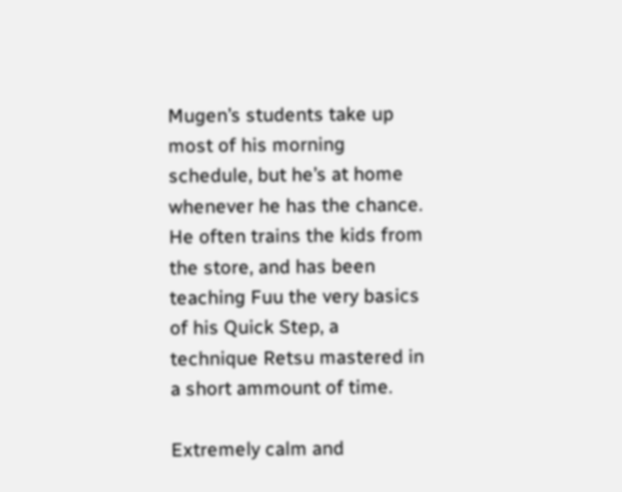Mugen’s students take up most of his morning schedule, but he’s at home whenever he has the chance. He often trains the kids from the store, and has been teaching Fuu the very basics of his Quick Step, a technique Retsu mastered in a short ammount of time.

Extremely calm and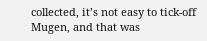collected, it’s not easy to tick-off Mugen, and that was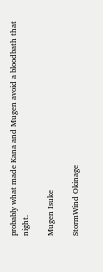probably what made Kana and Mugen avoid a bloodbath that night.

Mugen Isuke

StormWind Okinage